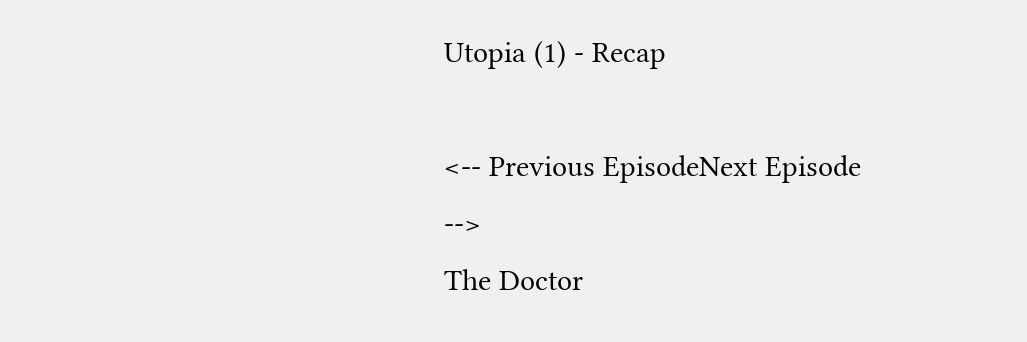Utopia (1) - Recap

<-- Previous EpisodeNext Episode -->
The Doctor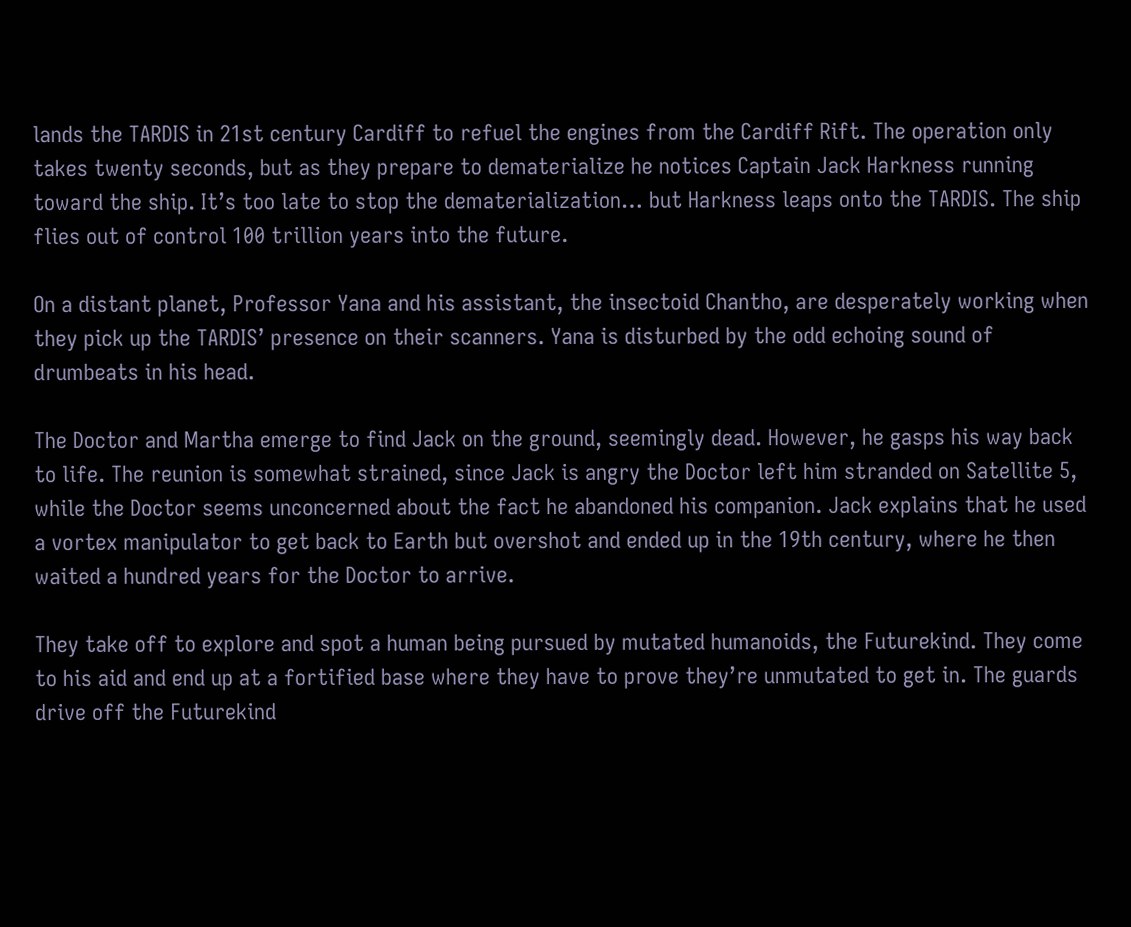lands the TARDIS in 21st century Cardiff to refuel the engines from the Cardiff Rift. The operation only takes twenty seconds, but as they prepare to dematerialize he notices Captain Jack Harkness running toward the ship. It’s too late to stop the dematerialization… but Harkness leaps onto the TARDIS. The ship flies out of control 100 trillion years into the future.

On a distant planet, Professor Yana and his assistant, the insectoid Chantho, are desperately working when they pick up the TARDIS’ presence on their scanners. Yana is disturbed by the odd echoing sound of drumbeats in his head.

The Doctor and Martha emerge to find Jack on the ground, seemingly dead. However, he gasps his way back to life. The reunion is somewhat strained, since Jack is angry the Doctor left him stranded on Satellite 5, while the Doctor seems unconcerned about the fact he abandoned his companion. Jack explains that he used a vortex manipulator to get back to Earth but overshot and ended up in the 19th century, where he then waited a hundred years for the Doctor to arrive.

They take off to explore and spot a human being pursued by mutated humanoids, the Futurekind. They come to his aid and end up at a fortified base where they have to prove they’re unmutated to get in. The guards drive off the Futurekind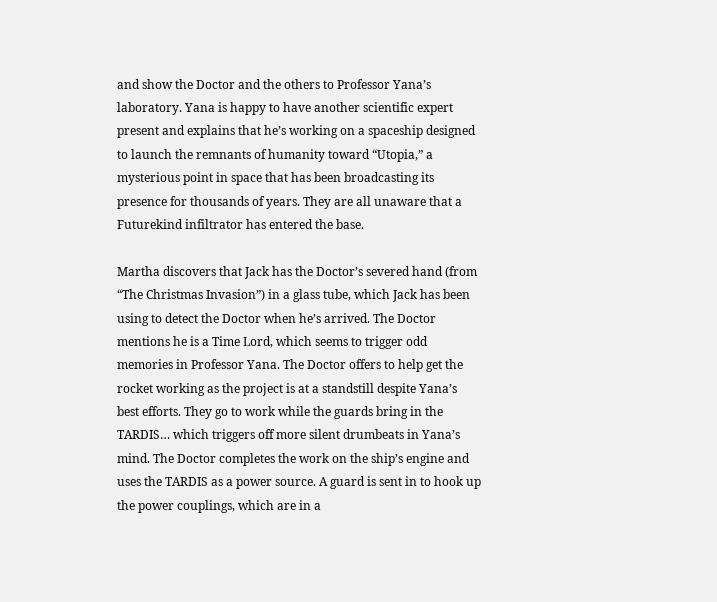and show the Doctor and the others to Professor Yana’s laboratory. Yana is happy to have another scientific expert present and explains that he’s working on a spaceship designed to launch the remnants of humanity toward “Utopia,” a mysterious point in space that has been broadcasting its presence for thousands of years. They are all unaware that a Futurekind infiltrator has entered the base.

Martha discovers that Jack has the Doctor’s severed hand (from “The Christmas Invasion”) in a glass tube, which Jack has been using to detect the Doctor when he’s arrived. The Doctor mentions he is a Time Lord, which seems to trigger odd memories in Professor Yana. The Doctor offers to help get the rocket working as the project is at a standstill despite Yana’s best efforts. They go to work while the guards bring in the TARDIS… which triggers off more silent drumbeats in Yana’s mind. The Doctor completes the work on the ship’s engine and uses the TARDIS as a power source. A guard is sent in to hook up the power couplings, which are in a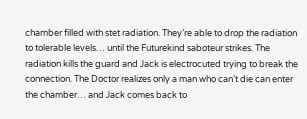chamber filled with stet radiation. They’re able to drop the radiation to tolerable levels… until the Futurekind saboteur strikes. The radiation kills the guard and Jack is electrocuted trying to break the connection. The Doctor realizes only a man who can’t die can enter the chamber… and Jack comes back to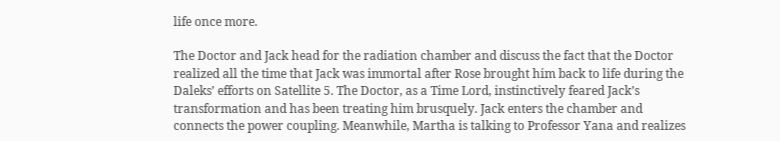life once more.

The Doctor and Jack head for the radiation chamber and discuss the fact that the Doctor realized all the time that Jack was immortal after Rose brought him back to life during the Daleks’ efforts on Satellite 5. The Doctor, as a Time Lord, instinctively feared Jack’s transformation and has been treating him brusquely. Jack enters the chamber and connects the power coupling. Meanwhile, Martha is talking to Professor Yana and realizes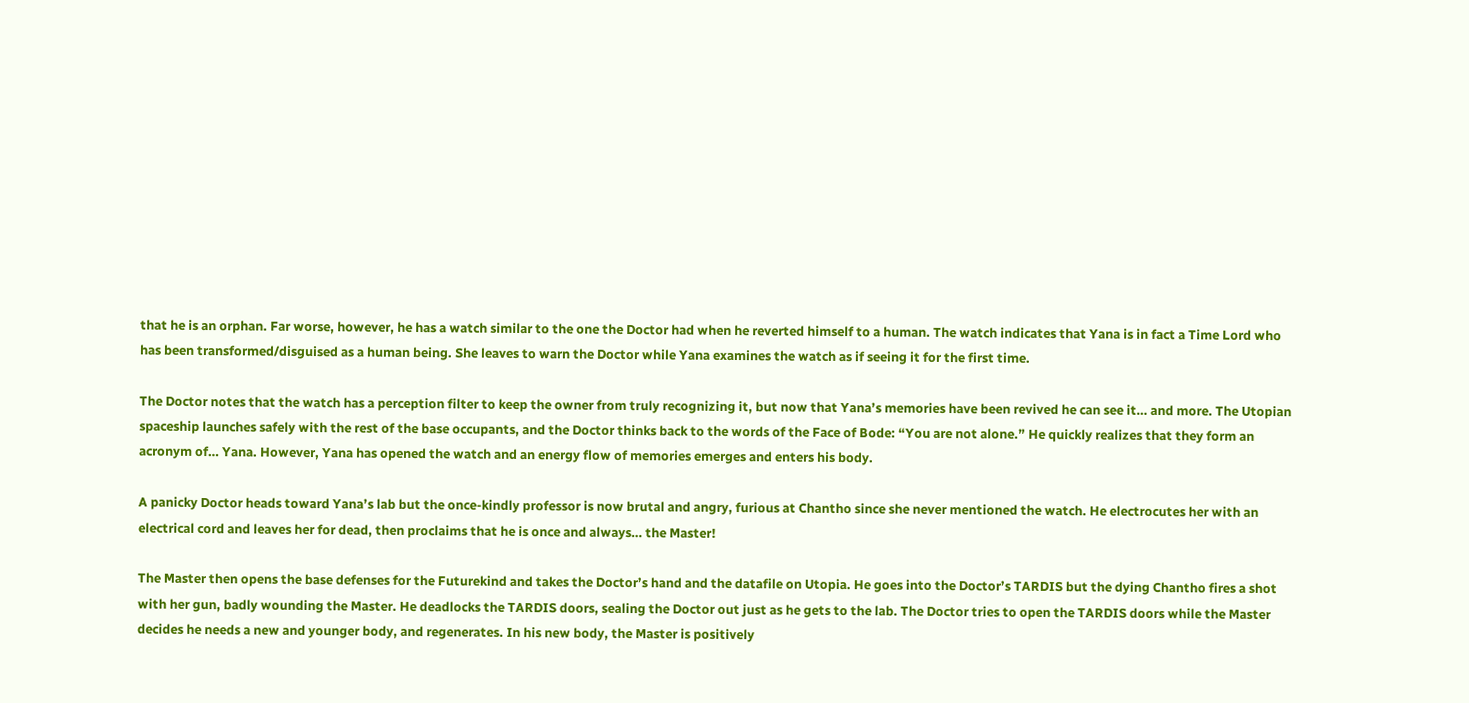that he is an orphan. Far worse, however, he has a watch similar to the one the Doctor had when he reverted himself to a human. The watch indicates that Yana is in fact a Time Lord who has been transformed/disguised as a human being. She leaves to warn the Doctor while Yana examines the watch as if seeing it for the first time.

The Doctor notes that the watch has a perception filter to keep the owner from truly recognizing it, but now that Yana’s memories have been revived he can see it… and more. The Utopian spaceship launches safely with the rest of the base occupants, and the Doctor thinks back to the words of the Face of Bode: “You are not alone.” He quickly realizes that they form an acronym of… Yana. However, Yana has opened the watch and an energy flow of memories emerges and enters his body.

A panicky Doctor heads toward Yana’s lab but the once-kindly professor is now brutal and angry, furious at Chantho since she never mentioned the watch. He electrocutes her with an electrical cord and leaves her for dead, then proclaims that he is once and always… the Master!

The Master then opens the base defenses for the Futurekind and takes the Doctor’s hand and the datafile on Utopia. He goes into the Doctor’s TARDIS but the dying Chantho fires a shot with her gun, badly wounding the Master. He deadlocks the TARDIS doors, sealing the Doctor out just as he gets to the lab. The Doctor tries to open the TARDIS doors while the Master decides he needs a new and younger body, and regenerates. In his new body, the Master is positively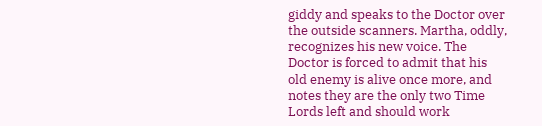giddy and speaks to the Doctor over the outside scanners. Martha, oddly, recognizes his new voice. The Doctor is forced to admit that his old enemy is alive once more, and notes they are the only two Time Lords left and should work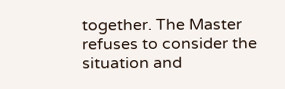together. The Master refuses to consider the situation and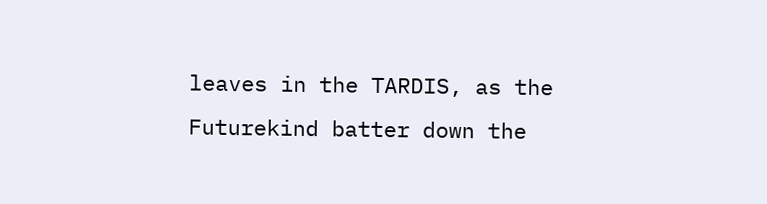leaves in the TARDIS, as the Futurekind batter down the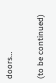doors…

(to be continued)